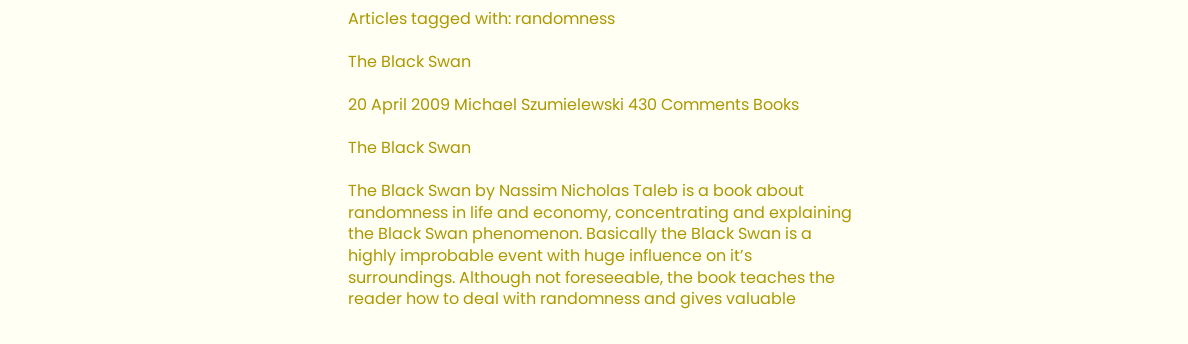Articles tagged with: randomness

The Black Swan

20 April 2009 Michael Szumielewski 430 Comments Books

The Black Swan

The Black Swan by Nassim Nicholas Taleb is a book about randomness in life and economy, concentrating and explaining the Black Swan phenomenon. Basically the Black Swan is a highly improbable event with huge influence on it’s surroundings. Although not foreseeable, the book teaches the reader how to deal with randomness and gives valuable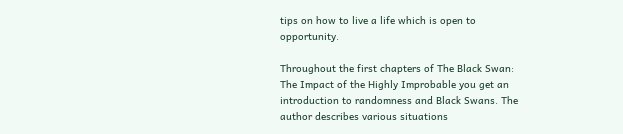tips on how to live a life which is open to opportunity.

Throughout the first chapters of The Black Swan: The Impact of the Highly Improbable you get an introduction to randomness and Black Swans. The author describes various situations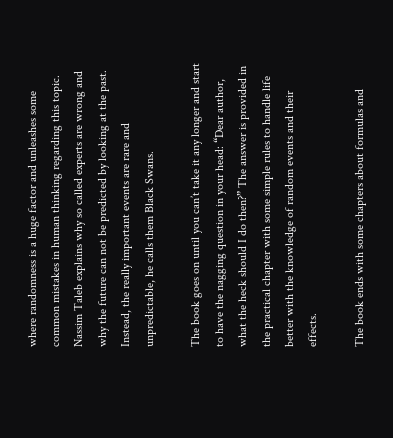where randomness is a huge factor and unleashes some common mistakes in human thinking regarding this topic. Nassim Taleb explains why so called experts are wrong and why the future can not be predicted by looking at the past. Instead, the really important events are rare and unpredictable, he calls them Black Swans.

The book goes on until you can’t take it any longer and start to have the nagging question in your head: “Dear author, what the heck should I do then?” The answer is provided in the practical chapter with some simple rules to handle life better with the knowledge of random events and their effects.

The book ends with some chapters about formulas and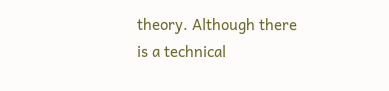theory. Although there is a technical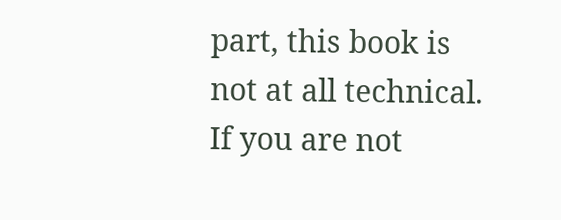part, this book is not at all technical. If you are not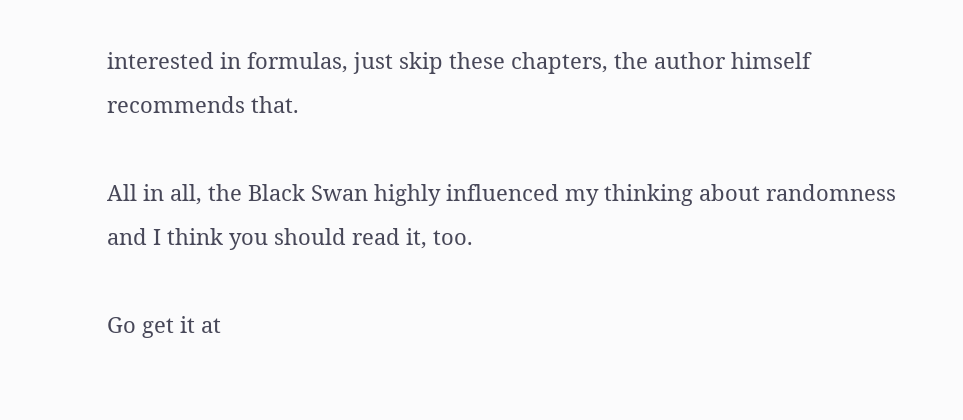interested in formulas, just skip these chapters, the author himself recommends that.

All in all, the Black Swan highly influenced my thinking about randomness and I think you should read it, too.

Go get it at